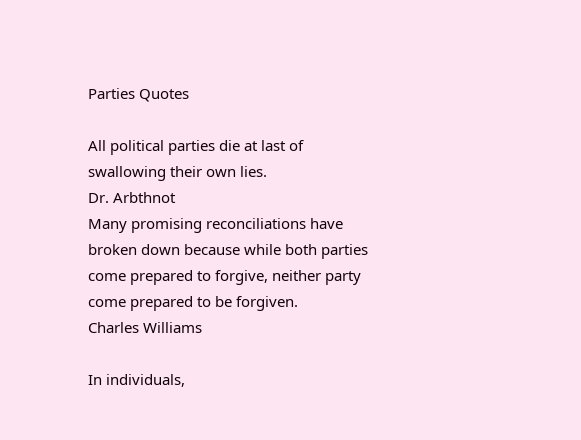Parties Quotes

All political parties die at last of swallowing their own lies.
Dr. Arbthnot
Many promising reconciliations have broken down because while both parties come prepared to forgive, neither party come prepared to be forgiven.
Charles Williams

In individuals,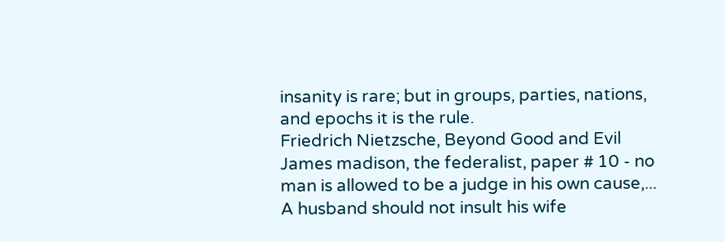insanity is rare; but in groups, parties, nations, and epochs it is the rule.
Friedrich Nietzsche, Beyond Good and Evil
James madison, the federalist, paper # 10 - no man is allowed to be a judge in his own cause,...
A husband should not insult his wife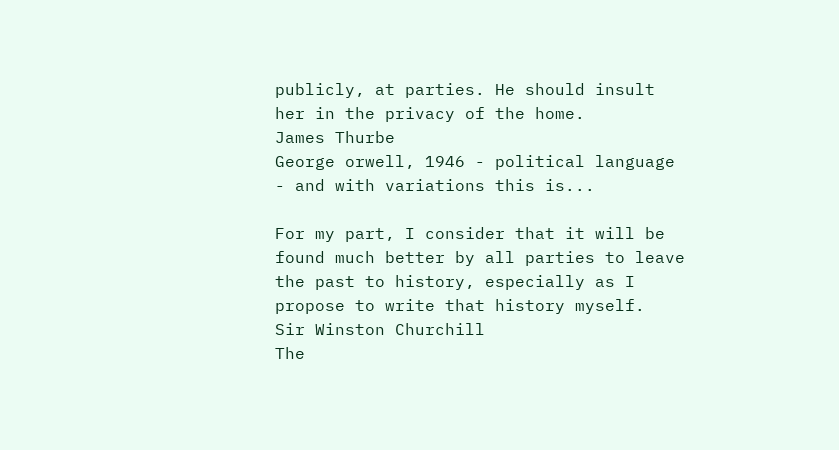publicly, at parties. He should insult her in the privacy of the home.
James Thurbe
George orwell, 1946 - political language - and with variations this is...

For my part, I consider that it will be found much better by all parties to leave the past to history, especially as I propose to write that history myself.
Sir Winston Churchill
The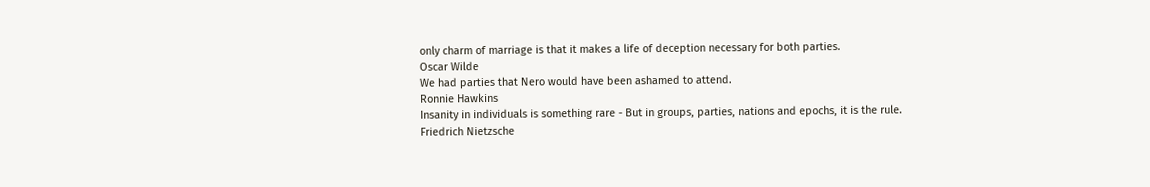only charm of marriage is that it makes a life of deception necessary for both parties.
Oscar Wilde
We had parties that Nero would have been ashamed to attend.
Ronnie Hawkins
Insanity in individuals is something rare - But in groups, parties, nations and epochs, it is the rule.
Friedrich Nietzsche